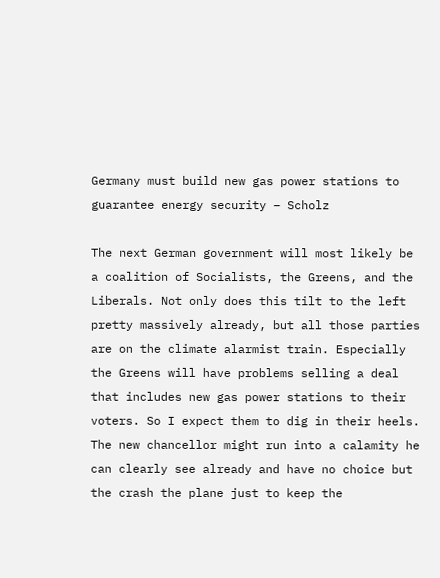Germany must build new gas power stations to guarantee energy security – Scholz

The next German government will most likely be a coalition of Socialists, the Greens, and the Liberals. Not only does this tilt to the left pretty massively already, but all those parties are on the climate alarmist train. Especially the Greens will have problems selling a deal that includes new gas power stations to their voters. So I expect them to dig in their heels. The new chancellor might run into a calamity he can clearly see already and have no choice but the crash the plane just to keep the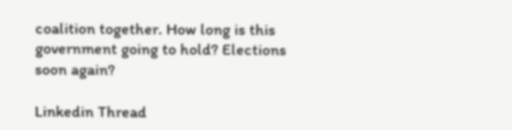coalition together. How long is this government going to hold? Elections soon again?

Linkedin Thread